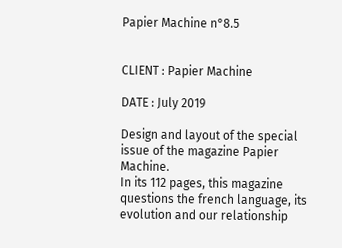Papier Machine n°8.5


CLIENT : Papier Machine

DATE : July 2019

Design and layout of the special issue of the magazine Papier Machine.
In its 112 pages, this magazine questions the french language, its evolution and our relationship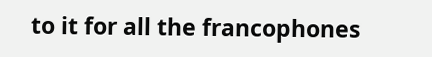to it for all the francophones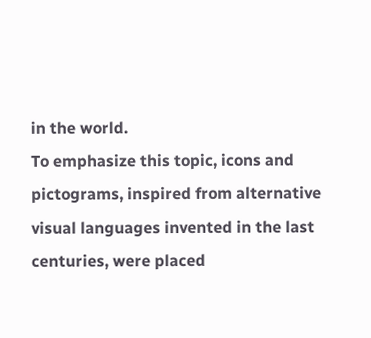in the world.
To emphasize this topic, icons and pictograms, inspired from alternative visual languages invented in the last centuries, were placed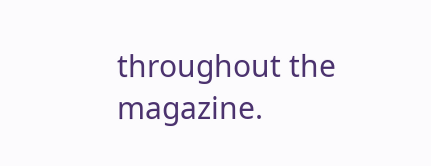throughout the magazine.